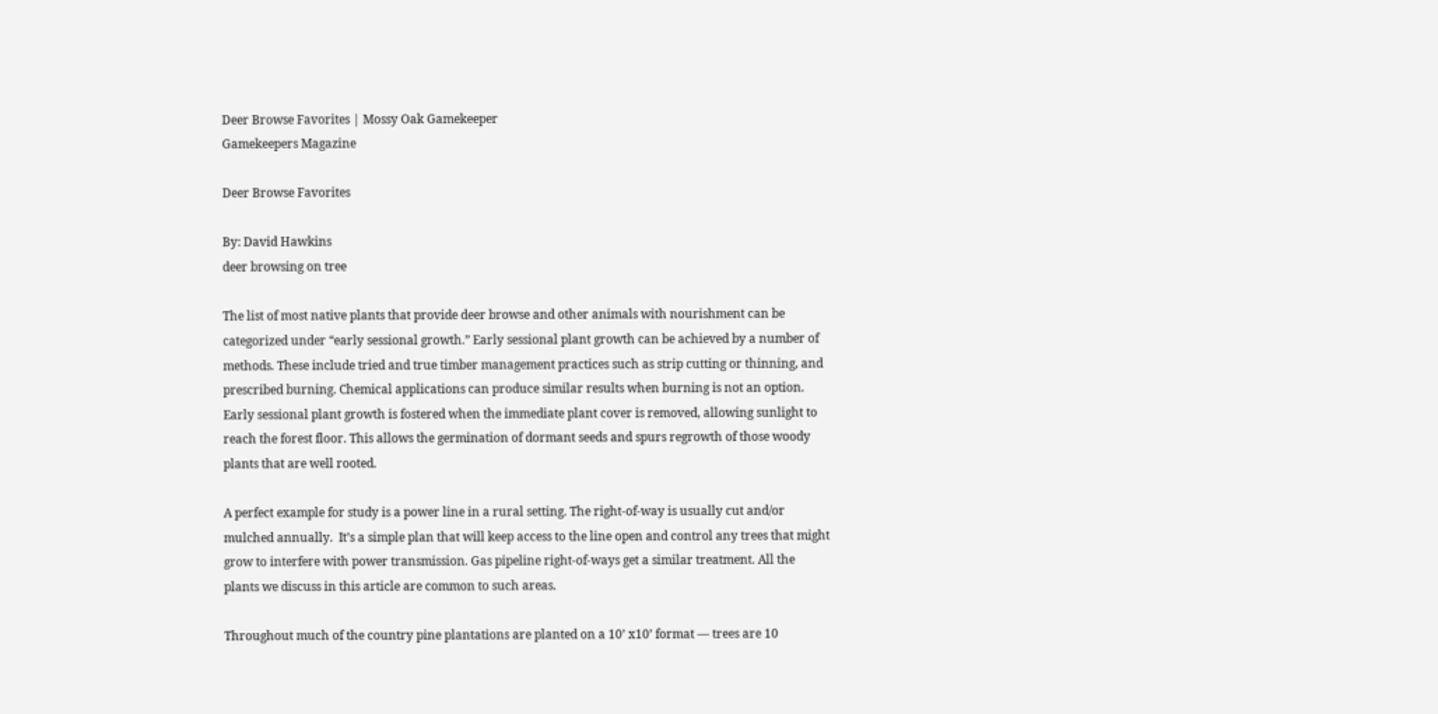Deer Browse Favorites | Mossy Oak Gamekeeper
Gamekeepers Magazine

Deer Browse Favorites

By: David Hawkins
deer browsing on tree

The list of most native plants that provide deer browse and other animals with nourishment can be categorized under “early sessional growth.” Early sessional plant growth can be achieved by a number of methods. These include tried and true timber management practices such as strip cutting or thinning, and prescribed burning. Chemical applications can produce similar results when burning is not an option. Early sessional plant growth is fostered when the immediate plant cover is removed, allowing sunlight to reach the forest floor. This allows the germination of dormant seeds and spurs regrowth of those woody plants that are well rooted.

A perfect example for study is a power line in a rural setting. The right-of-way is usually cut and/or mulched annually.  It’s a simple plan that will keep access to the line open and control any trees that might grow to interfere with power transmission. Gas pipeline right-of-ways get a similar treatment. All the plants we discuss in this article are common to such areas.

Throughout much of the country pine plantations are planted on a 10’ x10’ format — trees are 10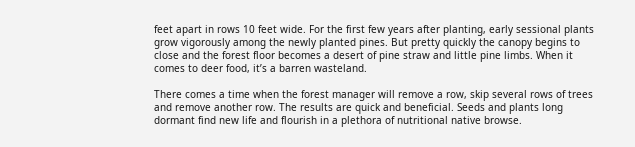feet apart in rows 10 feet wide. For the first few years after planting, early sessional plants grow vigorously among the newly planted pines. But pretty quickly the canopy begins to close and the forest floor becomes a desert of pine straw and little pine limbs. When it comes to deer food, it’s a barren wasteland.

There comes a time when the forest manager will remove a row, skip several rows of trees and remove another row. The results are quick and beneficial. Seeds and plants long dormant find new life and flourish in a plethora of nutritional native browse.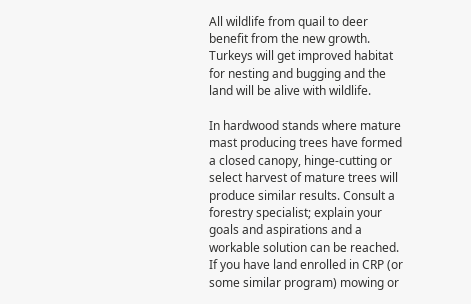All wildlife from quail to deer benefit from the new growth. Turkeys will get improved habitat for nesting and bugging and the land will be alive with wildlife.

In hardwood stands where mature mast producing trees have formed a closed canopy, hinge-cutting or select harvest of mature trees will produce similar results. Consult a forestry specialist; explain your goals and aspirations and a workable solution can be reached. If you have land enrolled in CRP (or some similar program) mowing or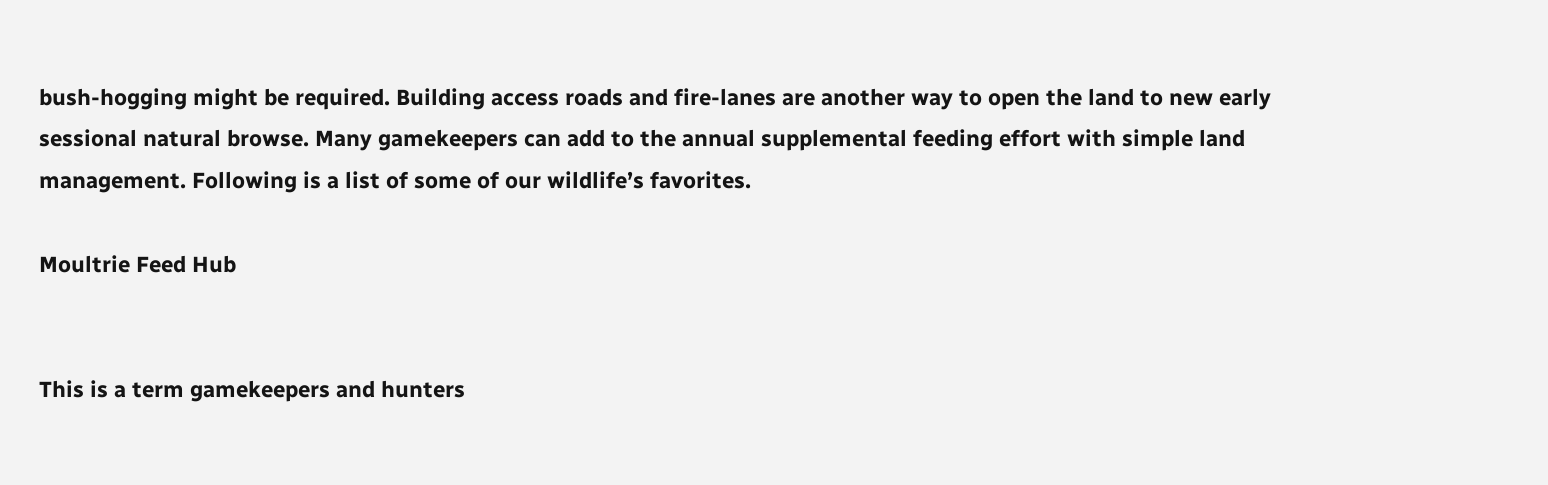bush-hogging might be required. Building access roads and fire-lanes are another way to open the land to new early sessional natural browse. Many gamekeepers can add to the annual supplemental feeding effort with simple land management. Following is a list of some of our wildlife’s favorites.

Moultrie Feed Hub


This is a term gamekeepers and hunters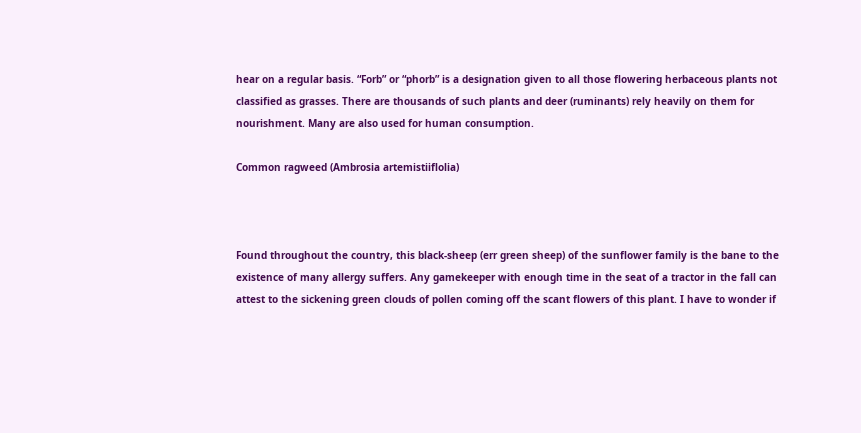hear on a regular basis. “Forb” or “phorb” is a designation given to all those flowering herbaceous plants not classified as grasses. There are thousands of such plants and deer (ruminants) rely heavily on them for nourishment. Many are also used for human consumption.

Common ragweed (Ambrosia artemistiiflolia)



Found throughout the country, this black-sheep (err green sheep) of the sunflower family is the bane to the existence of many allergy suffers. Any gamekeeper with enough time in the seat of a tractor in the fall can attest to the sickening green clouds of pollen coming off the scant flowers of this plant. I have to wonder if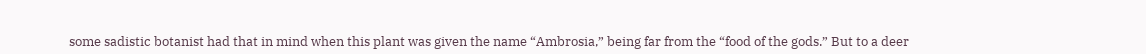some sadistic botanist had that in mind when this plant was given the name “Ambrosia,” being far from the “food of the gods.” But to a deer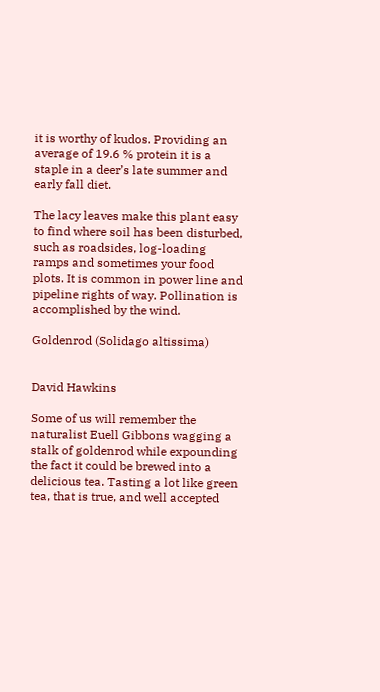it is worthy of kudos. Providing an average of 19.6 % protein it is a staple in a deer’s late summer and early fall diet.

The lacy leaves make this plant easy to find where soil has been disturbed, such as roadsides, log-loading ramps and sometimes your food plots. It is common in power line and pipeline rights of way. Pollination is accomplished by the wind.

Goldenrod (Solidago altissima)


David Hawkins

Some of us will remember the naturalist Euell Gibbons wagging a stalk of goldenrod while expounding the fact it could be brewed into a delicious tea. Tasting a lot like green tea, that is true, and well accepted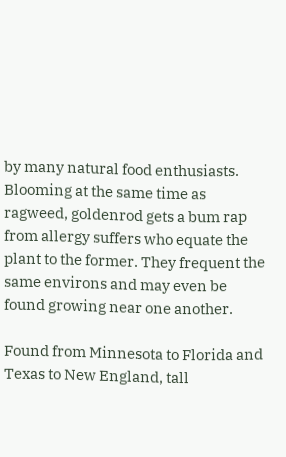by many natural food enthusiasts. Blooming at the same time as ragweed, goldenrod gets a bum rap from allergy suffers who equate the plant to the former. They frequent the same environs and may even be found growing near one another.

Found from Minnesota to Florida and Texas to New England, tall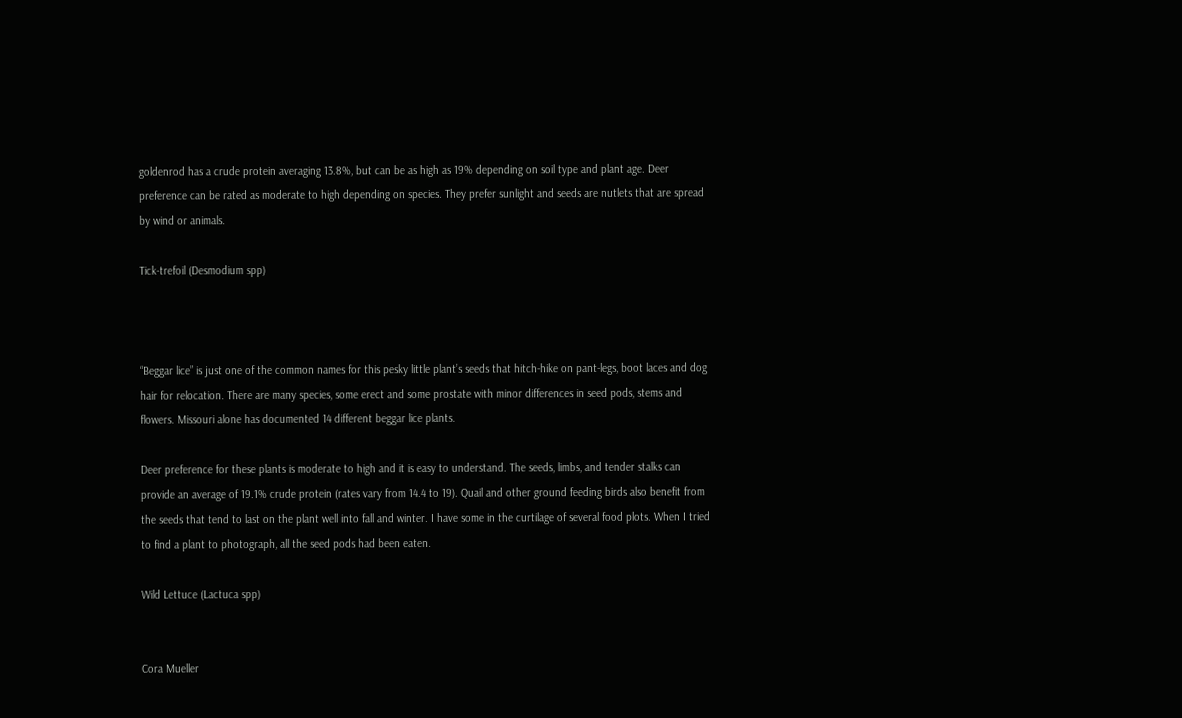goldenrod has a crude protein averaging 13.8%, but can be as high as 19% depending on soil type and plant age. Deer preference can be rated as moderate to high depending on species. They prefer sunlight and seeds are nutlets that are spread by wind or animals.

Tick-trefoil (Desmodium spp)



“Beggar lice” is just one of the common names for this pesky little plant’s seeds that hitch-hike on pant-legs, boot laces and dog hair for relocation. There are many species, some erect and some prostate with minor differences in seed pods, stems and flowers. Missouri alone has documented 14 different beggar lice plants.

Deer preference for these plants is moderate to high and it is easy to understand. The seeds, limbs, and tender stalks can provide an average of 19.1% crude protein (rates vary from 14.4 to 19). Quail and other ground feeding birds also benefit from the seeds that tend to last on the plant well into fall and winter. I have some in the curtilage of several food plots. When I tried to find a plant to photograph, all the seed pods had been eaten.

Wild Lettuce (Lactuca spp)


Cora Mueller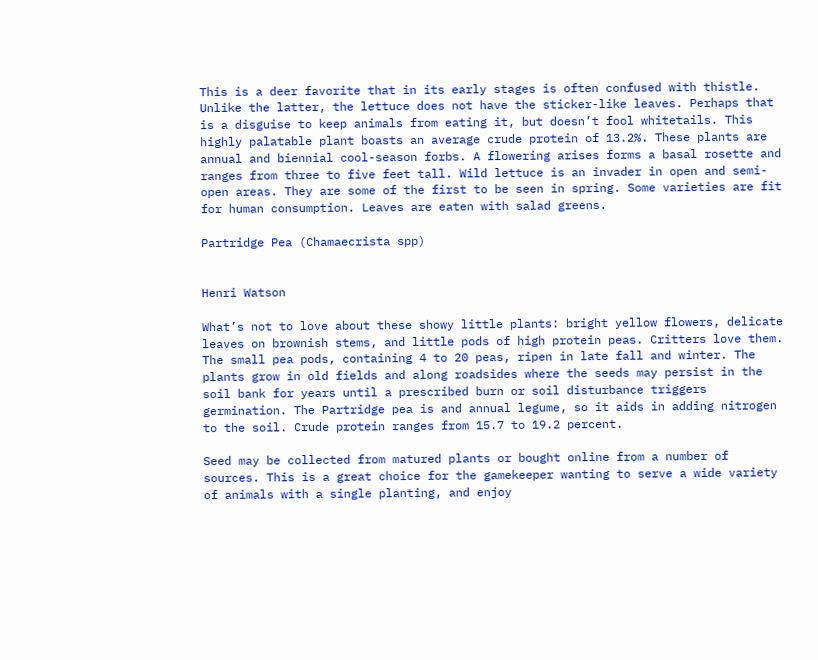This is a deer favorite that in its early stages is often confused with thistle. Unlike the latter, the lettuce does not have the sticker-like leaves. Perhaps that is a disguise to keep animals from eating it, but doesn’t fool whitetails. This highly palatable plant boasts an average crude protein of 13.2%. These plants are annual and biennial cool-season forbs. A flowering arises forms a basal rosette and ranges from three to five feet tall. Wild lettuce is an invader in open and semi-open areas. They are some of the first to be seen in spring. Some varieties are fit for human consumption. Leaves are eaten with salad greens.

Partridge Pea (Chamaecrista spp)


Henri Watson

What’s not to love about these showy little plants: bright yellow flowers, delicate leaves on brownish stems, and little pods of high protein peas. Critters love them. The small pea pods, containing 4 to 20 peas, ripen in late fall and winter. The plants grow in old fields and along roadsides where the seeds may persist in the soil bank for years until a prescribed burn or soil disturbance triggers germination. The Partridge pea is and annual legume, so it aids in adding nitrogen to the soil. Crude protein ranges from 15.7 to 19.2 percent.

Seed may be collected from matured plants or bought online from a number of sources. This is a great choice for the gamekeeper wanting to serve a wide variety of animals with a single planting, and enjoy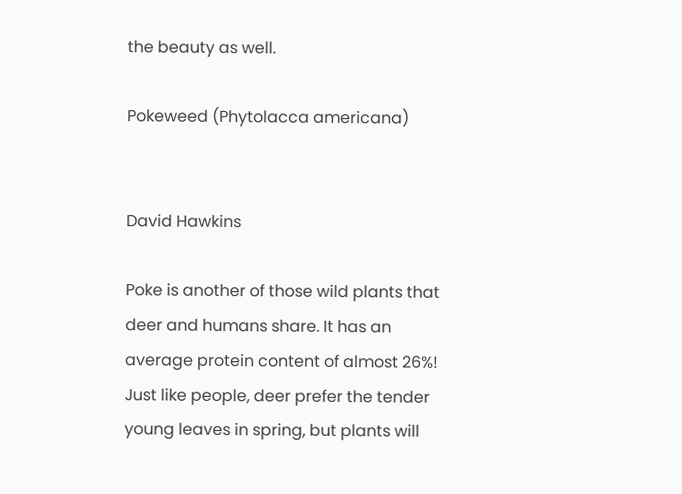the beauty as well.

Pokeweed (Phytolacca americana)


David Hawkins

Poke is another of those wild plants that deer and humans share. It has an average protein content of almost 26%! Just like people, deer prefer the tender young leaves in spring, but plants will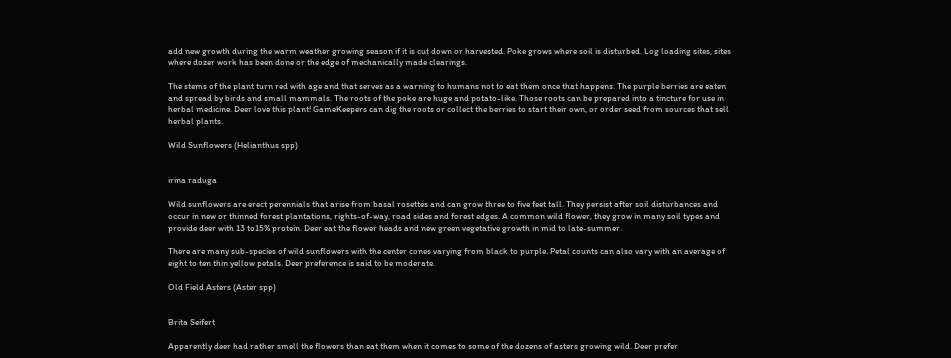add new growth during the warm weather growing season if it is cut down or harvested. Poke grows where soil is disturbed. Log loading sites, sites where dozer work has been done or the edge of mechanically made clearings.

The stems of the plant turn red with age and that serves as a warning to humans not to eat them once that happens. The purple berries are eaten and spread by birds and small mammals. The roots of the poke are huge and potato-like. Those roots can be prepared into a tincture for use in herbal medicine. Deer love this plant! GameKeepers can dig the roots or collect the berries to start their own, or order seed from sources that sell herbal plants.

Wild Sunflowers (Helianthus spp)


irina raduga

Wild sunflowers are erect perennials that arise from basal rosettes and can grow three to five feet tall. They persist after soil disturbances and occur in new or thinned forest plantations, rights-of-way, road sides and forest edges. A common wild flower, they grow in many soil types and provide deer with 13 to15% protein. Deer eat the flower heads and new green vegetative growth in mid to late-summer.

There are many sub-species of wild sunflowers with the center cones varying from black to purple. Petal counts can also vary with an average of eight to ten thin yellow petals. Deer preference is said to be moderate.

Old Field Asters (Aster spp)


Brita Seifert

Apparently deer had rather smell the flowers than eat them when it comes to some of the dozens of asters growing wild. Deer prefer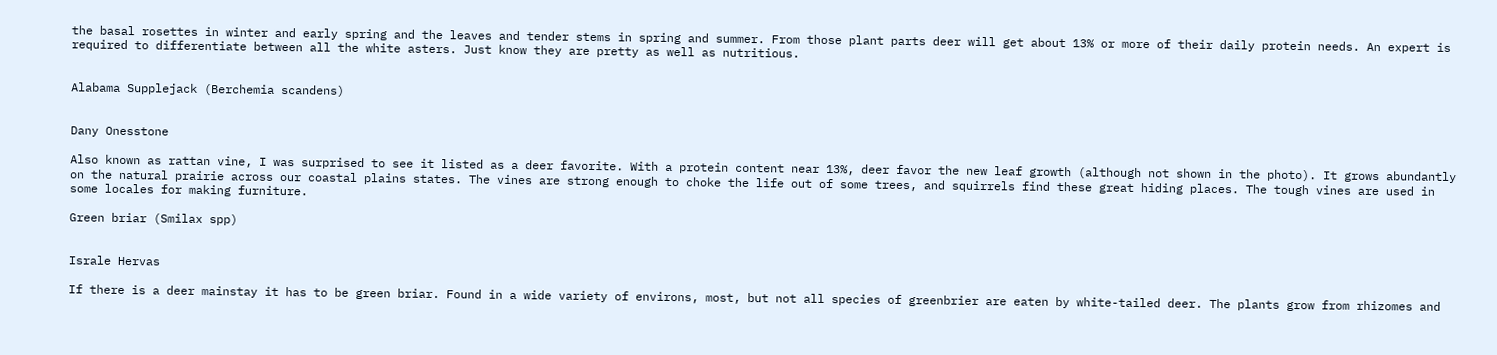the basal rosettes in winter and early spring and the leaves and tender stems in spring and summer. From those plant parts deer will get about 13% or more of their daily protein needs. An expert is required to differentiate between all the white asters. Just know they are pretty as well as nutritious.


Alabama Supplejack (Berchemia scandens)


Dany Onesstone

Also known as rattan vine, I was surprised to see it listed as a deer favorite. With a protein content near 13%, deer favor the new leaf growth (although not shown in the photo). It grows abundantly on the natural prairie across our coastal plains states. The vines are strong enough to choke the life out of some trees, and squirrels find these great hiding places. The tough vines are used in some locales for making furniture.

Green briar (Smilax spp)


Israle Hervas

If there is a deer mainstay it has to be green briar. Found in a wide variety of environs, most, but not all species of greenbrier are eaten by white-tailed deer. The plants grow from rhizomes and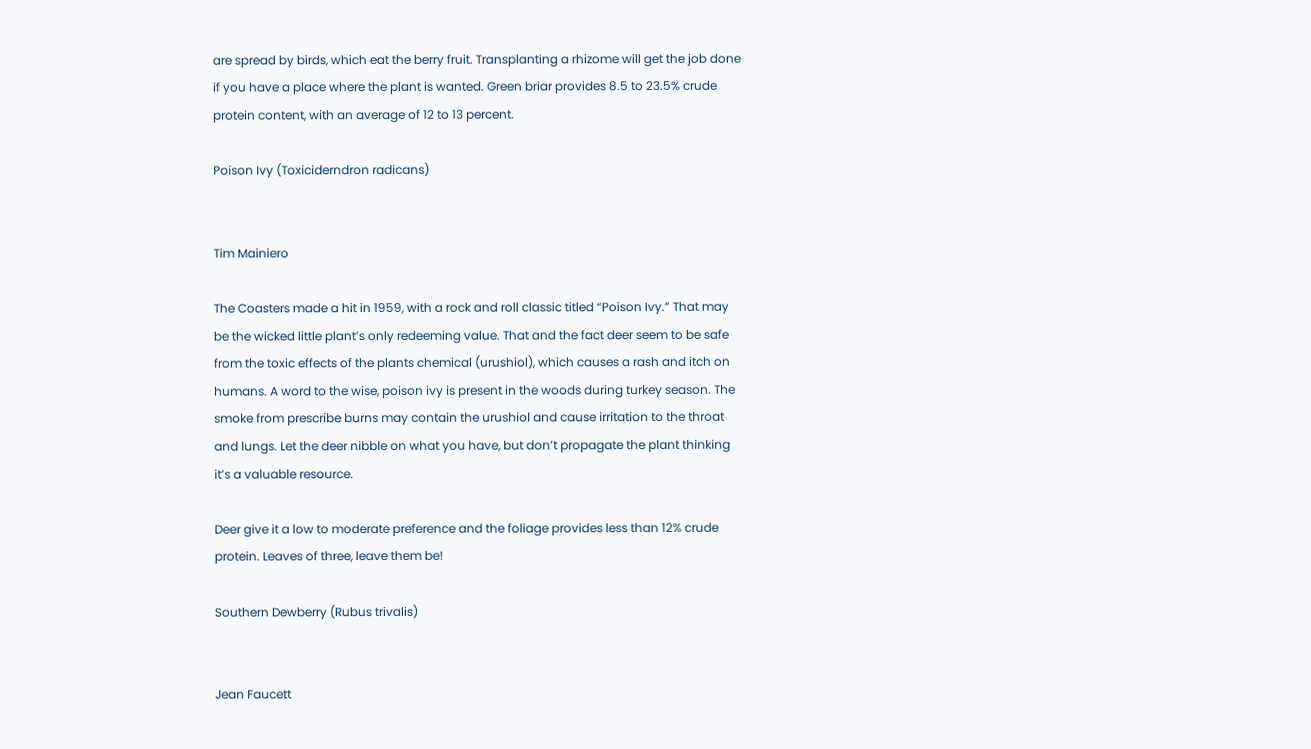are spread by birds, which eat the berry fruit. Transplanting a rhizome will get the job done if you have a place where the plant is wanted. Green briar provides 8.5 to 23.5% crude protein content, with an average of 12 to 13 percent.

Poison Ivy (Toxiciderndron radicans)


Tim Mainiero

The Coasters made a hit in 1959, with a rock and roll classic titled “Poison Ivy.” That may be the wicked little plant’s only redeeming value. That and the fact deer seem to be safe from the toxic effects of the plants chemical (urushiol), which causes a rash and itch on humans. A word to the wise, poison ivy is present in the woods during turkey season. The smoke from prescribe burns may contain the urushiol and cause irritation to the throat and lungs. Let the deer nibble on what you have, but don’t propagate the plant thinking it’s a valuable resource.

Deer give it a low to moderate preference and the foliage provides less than 12% crude protein. Leaves of three, leave them be!

Southern Dewberry (Rubus trivalis)


Jean Faucett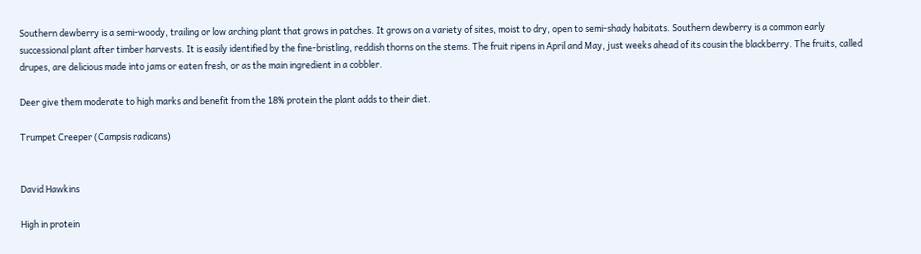Southern dewberry is a semi-woody, trailing or low arching plant that grows in patches. It grows on a variety of sites, moist to dry, open to semi-shady habitats. Southern dewberry is a common early successional plant after timber harvests. It is easily identified by the fine-bristling, reddish thorns on the stems. The fruit ripens in April and May, just weeks ahead of its cousin the blackberry. The fruits, called drupes, are delicious made into jams or eaten fresh, or as the main ingredient in a cobbler.

Deer give them moderate to high marks and benefit from the 18% protein the plant adds to their diet.

Trumpet Creeper (Campsis radicans)


David Hawkins

High in protein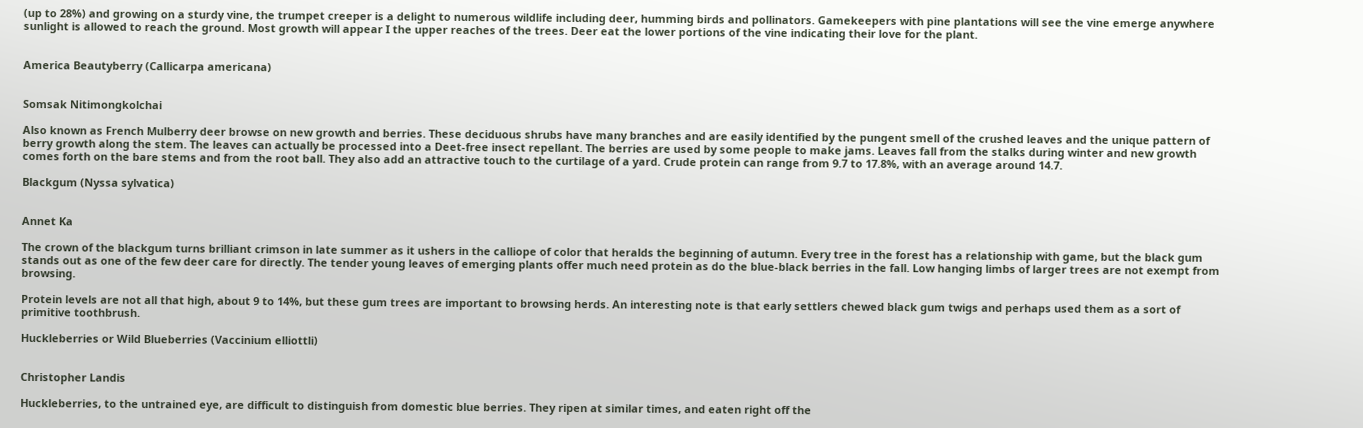(up to 28%) and growing on a sturdy vine, the trumpet creeper is a delight to numerous wildlife including deer, humming birds and pollinators. Gamekeepers with pine plantations will see the vine emerge anywhere sunlight is allowed to reach the ground. Most growth will appear I the upper reaches of the trees. Deer eat the lower portions of the vine indicating their love for the plant.


America Beautyberry (Callicarpa americana)


Somsak Nitimongkolchai

Also known as French Mulberry deer browse on new growth and berries. These deciduous shrubs have many branches and are easily identified by the pungent smell of the crushed leaves and the unique pattern of berry growth along the stem. The leaves can actually be processed into a Deet-free insect repellant. The berries are used by some people to make jams. Leaves fall from the stalks during winter and new growth comes forth on the bare stems and from the root ball. They also add an attractive touch to the curtilage of a yard. Crude protein can range from 9.7 to 17.8%, with an average around 14.7.

Blackgum (Nyssa sylvatica)


Annet Ka

The crown of the blackgum turns brilliant crimson in late summer as it ushers in the calliope of color that heralds the beginning of autumn. Every tree in the forest has a relationship with game, but the black gum stands out as one of the few deer care for directly. The tender young leaves of emerging plants offer much need protein as do the blue-black berries in the fall. Low hanging limbs of larger trees are not exempt from browsing.

Protein levels are not all that high, about 9 to 14%, but these gum trees are important to browsing herds. An interesting note is that early settlers chewed black gum twigs and perhaps used them as a sort of primitive toothbrush.

Huckleberries or Wild Blueberries (Vaccinium elliottli)


Christopher Landis

Huckleberries, to the untrained eye, are difficult to distinguish from domestic blue berries. They ripen at similar times, and eaten right off the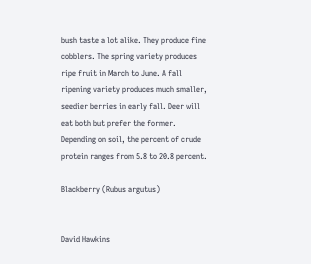bush taste a lot alike. They produce fine cobblers. The spring variety produces ripe fruit in March to June. A fall ripening variety produces much smaller, seedier berries in early fall. Deer will eat both but prefer the former. Depending on soil, the percent of crude protein ranges from 5.8 to 20.8 percent.

Blackberry (Rubus argutus)


David Hawkins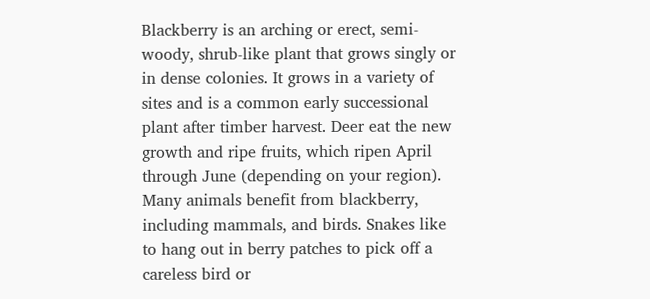Blackberry is an arching or erect, semi-woody, shrub-like plant that grows singly or in dense colonies. It grows in a variety of sites and is a common early successional plant after timber harvest. Deer eat the new growth and ripe fruits, which ripen April through June (depending on your region). Many animals benefit from blackberry, including mammals, and birds. Snakes like to hang out in berry patches to pick off a careless bird or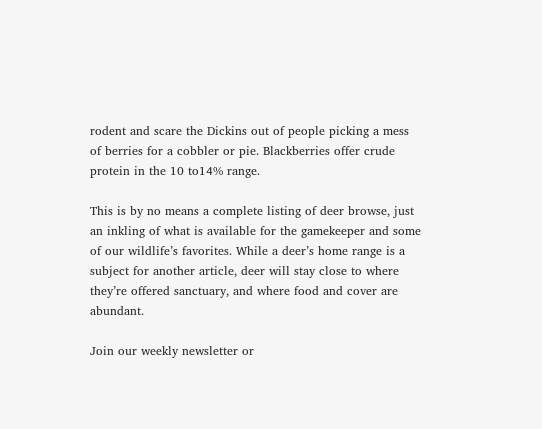rodent and scare the Dickins out of people picking a mess of berries for a cobbler or pie. Blackberries offer crude protein in the 10 to14% range.

This is by no means a complete listing of deer browse, just an inkling of what is available for the gamekeeper and some of our wildlife’s favorites. While a deer’s home range is a subject for another article, deer will stay close to where they’re offered sanctuary, and where food and cover are abundant.

Join our weekly newsletter or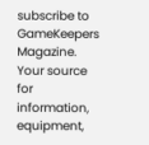subscribe to GameKeepers Magazine.
Your source for information, equipment,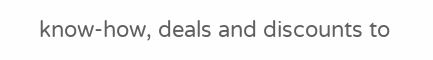know-how, deals and discounts to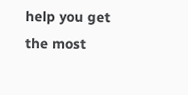help you get the most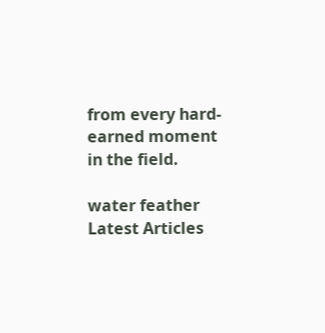from every hard-earned moment in the field.

water feather
Latest Articles